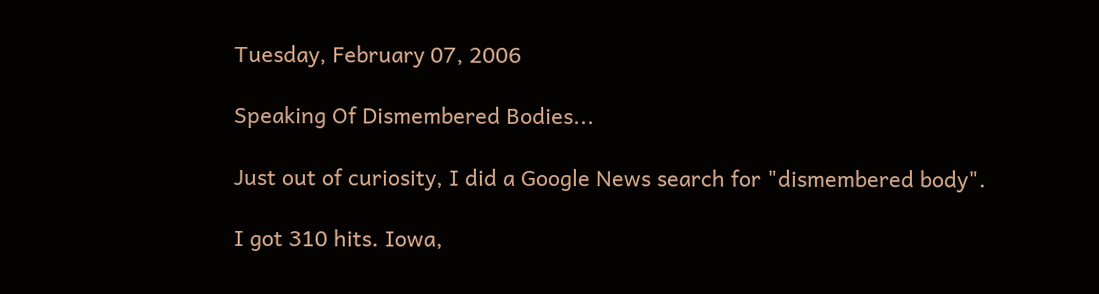Tuesday, February 07, 2006

Speaking Of Dismembered Bodies...

Just out of curiosity, I did a Google News search for "dismembered body".

I got 310 hits. Iowa,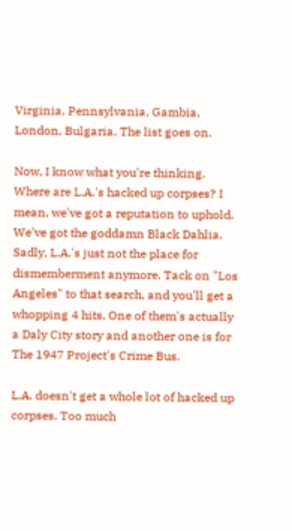Virginia, Pennsylvania, Gambia, London, Bulgaria. The list goes on.

Now, I know what you're thinking. Where are L.A.'s hacked up corpses? I mean, we've got a reputation to uphold. We've got the goddamn Black Dahlia. Sadly, L.A.'s just not the place for dismemberment anymore. Tack on "Los Angeles" to that search, and you'll get a whopping 4 hits. One of them's actually a Daly City story and another one is for The 1947 Project's Crime Bus.

L.A. doesn't get a whole lot of hacked up corpses. Too much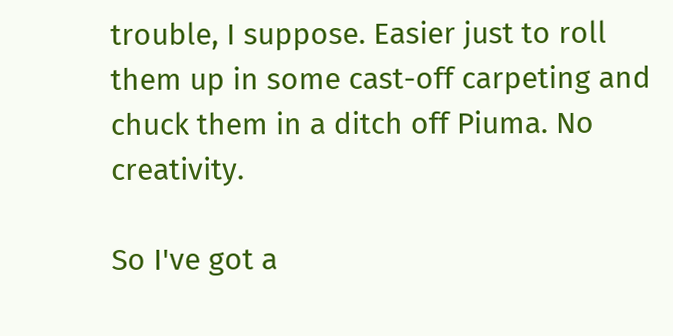trouble, I suppose. Easier just to roll them up in some cast-off carpeting and chuck them in a ditch off Piuma. No creativity.

So I've got a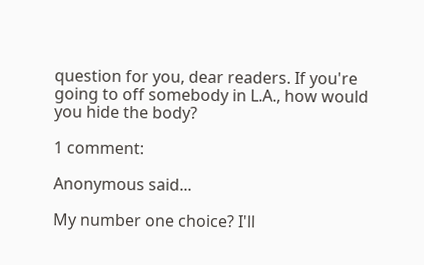question for you, dear readers. If you're going to off somebody in L.A., how would you hide the body?

1 comment:

Anonymous said...

My number one choice? I'll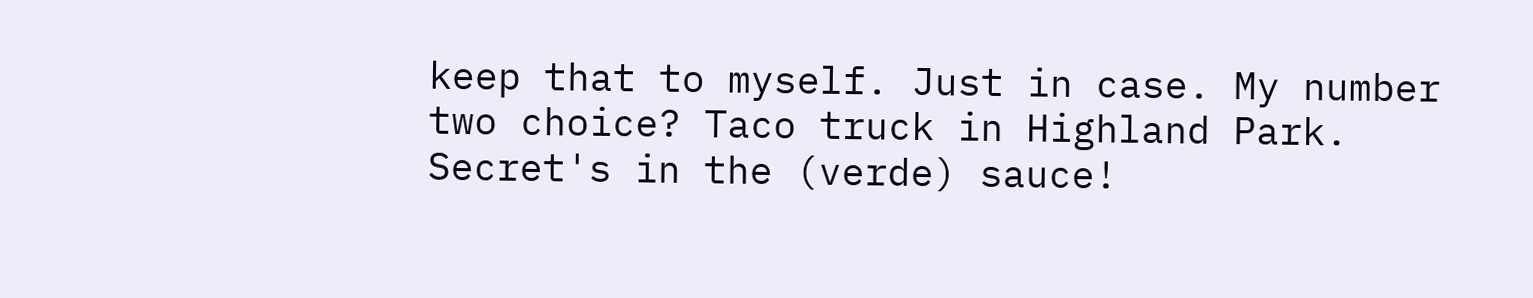keep that to myself. Just in case. My number two choice? Taco truck in Highland Park. Secret's in the (verde) sauce!